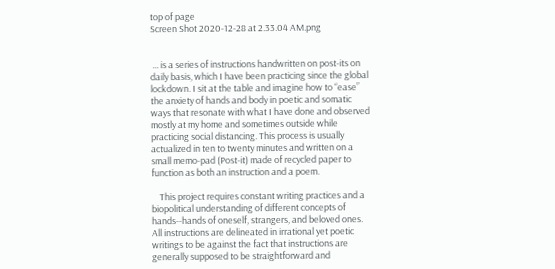top of page
Screen Shot 2020-12-28 at 2.33.04 AM.png


 ... is a series of instructions handwritten on post-its on daily basis, which I have been practicing since the global lockdown. I sit at the table and imagine how to “ease” the anxiety of hands and body in poetic and somatic ways that resonate with what I have done and observed mostly at my home and sometimes outside while practicing social distancing. This process is usually actualized in ten to twenty minutes and written on a small memo-pad (Post-it) made of recycled paper to function as both an instruction and a poem.

    This project requires constant writing practices and a biopolitical understanding of different concepts of hands--hands of oneself, strangers, and beloved ones. All instructions are delineated in irrational yet poetic writings to be against the fact that instructions are generally supposed to be straightforward and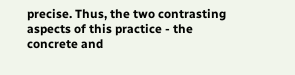precise. Thus, the two contrasting aspects of this practice - the concrete and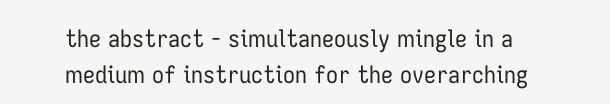the abstract - simultaneously mingle in a medium of instruction for the overarching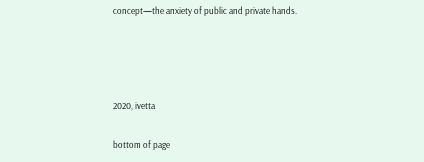concept—the anxiety of public and private hands.




2020, ivetta

bottom of page